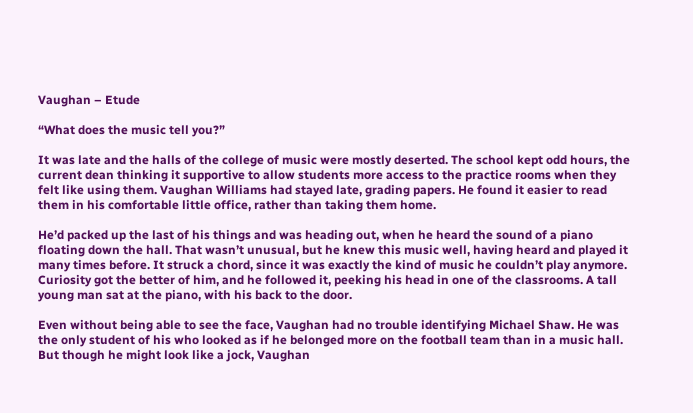Vaughan – Etude

“What does the music tell you?”

It was late and the halls of the college of music were mostly deserted. The school kept odd hours, the current dean thinking it supportive to allow students more access to the practice rooms when they felt like using them. Vaughan Williams had stayed late, grading papers. He found it easier to read them in his comfortable little office, rather than taking them home.

He’d packed up the last of his things and was heading out, when he heard the sound of a piano floating down the hall. That wasn’t unusual, but he knew this music well, having heard and played it many times before. It struck a chord, since it was exactly the kind of music he couldn’t play anymore. Curiosity got the better of him, and he followed it, peeking his head in one of the classrooms. A tall young man sat at the piano, with his back to the door.

Even without being able to see the face, Vaughan had no trouble identifying Michael Shaw. He was the only student of his who looked as if he belonged more on the football team than in a music hall. But though he might look like a jock, Vaughan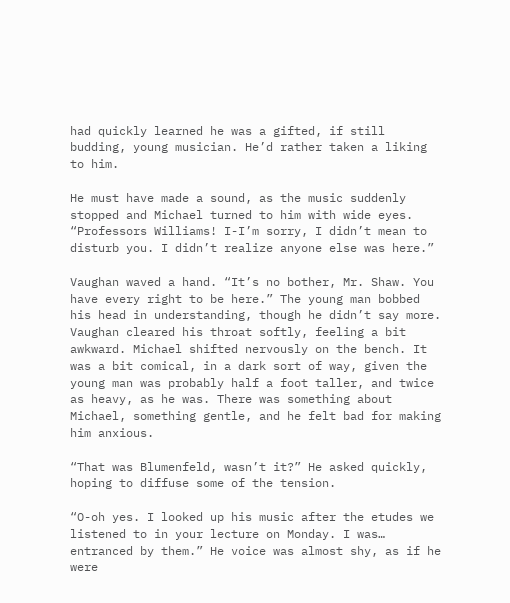had quickly learned he was a gifted, if still budding, young musician. He’d rather taken a liking to him.

He must have made a sound, as the music suddenly stopped and Michael turned to him with wide eyes. “Professors Williams! I-I’m sorry, I didn’t mean to disturb you. I didn’t realize anyone else was here.”

Vaughan waved a hand. “It’s no bother, Mr. Shaw. You have every right to be here.” The young man bobbed his head in understanding, though he didn’t say more. Vaughan cleared his throat softly, feeling a bit awkward. Michael shifted nervously on the bench. It was a bit comical, in a dark sort of way, given the young man was probably half a foot taller, and twice as heavy, as he was. There was something about Michael, something gentle, and he felt bad for making him anxious.

“That was Blumenfeld, wasn’t it?” He asked quickly, hoping to diffuse some of the tension.

“O-oh yes. I looked up his music after the etudes we listened to in your lecture on Monday. I was… entranced by them.” He voice was almost shy, as if he were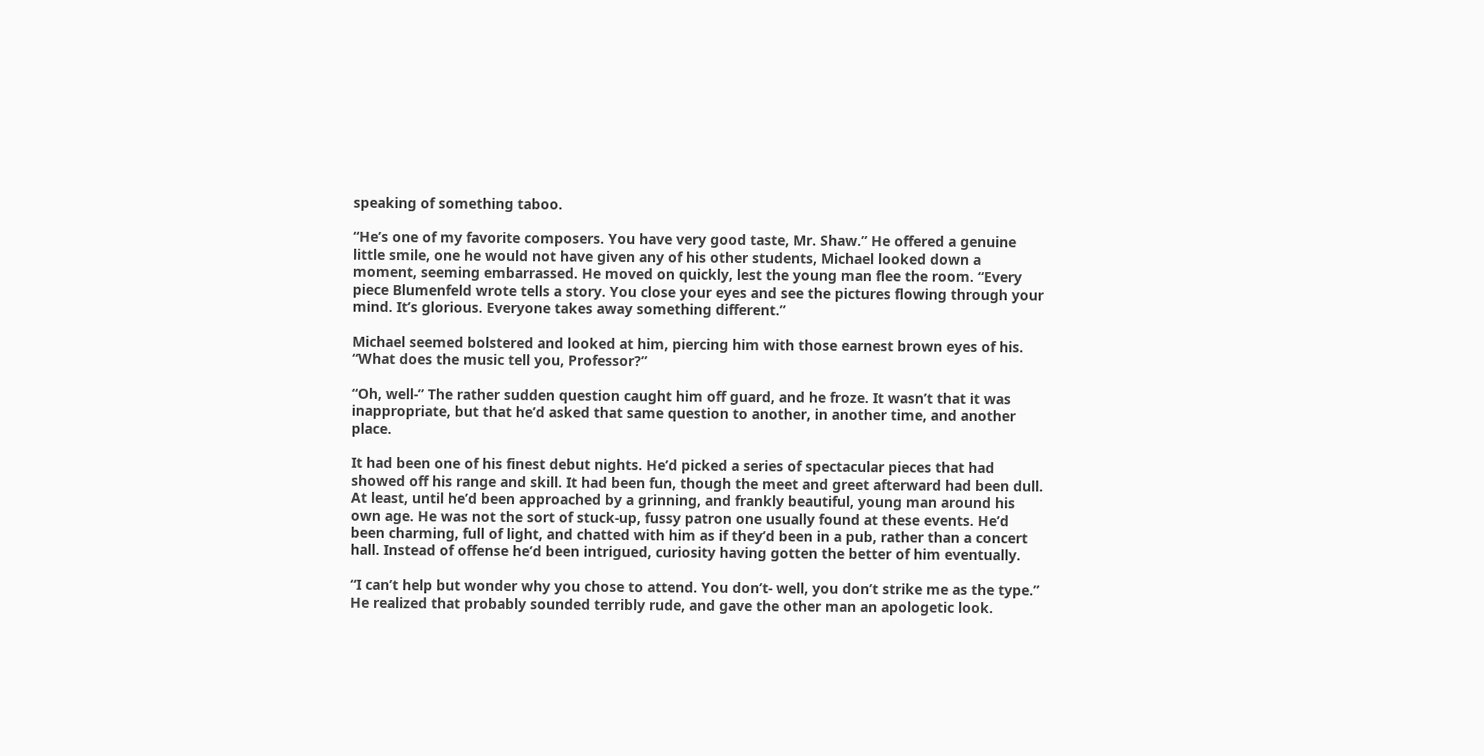speaking of something taboo.

“He’s one of my favorite composers. You have very good taste, Mr. Shaw.” He offered a genuine little smile, one he would not have given any of his other students, Michael looked down a moment, seeming embarrassed. He moved on quickly, lest the young man flee the room. “Every piece Blumenfeld wrote tells a story. You close your eyes and see the pictures flowing through your mind. It’s glorious. Everyone takes away something different.”

Michael seemed bolstered and looked at him, piercing him with those earnest brown eyes of his. “What does the music tell you, Professor?”

“Oh, well-” The rather sudden question caught him off guard, and he froze. It wasn’t that it was inappropriate, but that he’d asked that same question to another, in another time, and another place.

It had been one of his finest debut nights. He’d picked a series of spectacular pieces that had showed off his range and skill. It had been fun, though the meet and greet afterward had been dull. At least, until he’d been approached by a grinning, and frankly beautiful, young man around his own age. He was not the sort of stuck-up, fussy patron one usually found at these events. He’d been charming, full of light, and chatted with him as if they’d been in a pub, rather than a concert hall. Instead of offense he’d been intrigued, curiosity having gotten the better of him eventually.

“I can’t help but wonder why you chose to attend. You don’t- well, you don’t strike me as the type.” He realized that probably sounded terribly rude, and gave the other man an apologetic look.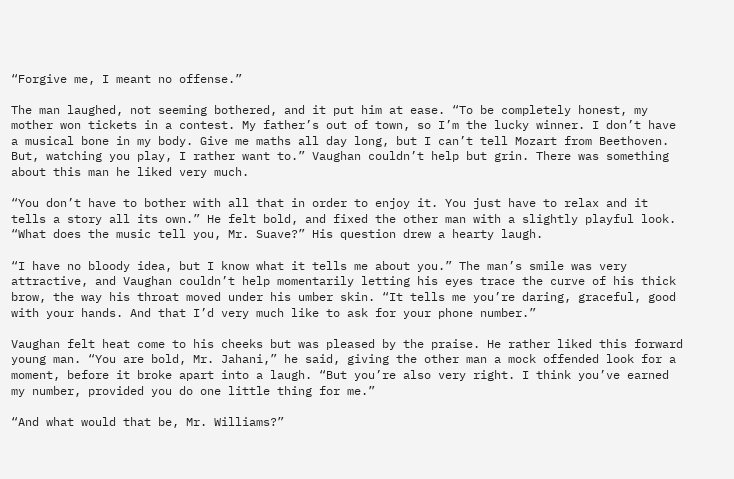“Forgive me, I meant no offense.”

The man laughed, not seeming bothered, and it put him at ease. “To be completely honest, my mother won tickets in a contest. My father’s out of town, so I’m the lucky winner. I don’t have a musical bone in my body. Give me maths all day long, but I can’t tell Mozart from Beethoven. But, watching you play, I rather want to.” Vaughan couldn’t help but grin. There was something about this man he liked very much.

“You don’t have to bother with all that in order to enjoy it. You just have to relax and it tells a story all its own.” He felt bold, and fixed the other man with a slightly playful look. “What does the music tell you, Mr. Suave?” His question drew a hearty laugh.

“I have no bloody idea, but I know what it tells me about you.” The man’s smile was very attractive, and Vaughan couldn’t help momentarily letting his eyes trace the curve of his thick brow, the way his throat moved under his umber skin. “It tells me you’re daring, graceful, good with your hands. And that I’d very much like to ask for your phone number.”

Vaughan felt heat come to his cheeks but was pleased by the praise. He rather liked this forward young man. “You are bold, Mr. Jahani,” he said, giving the other man a mock offended look for a moment, before it broke apart into a laugh. “But you’re also very right. I think you’ve earned my number, provided you do one little thing for me.”

“And what would that be, Mr. Williams?”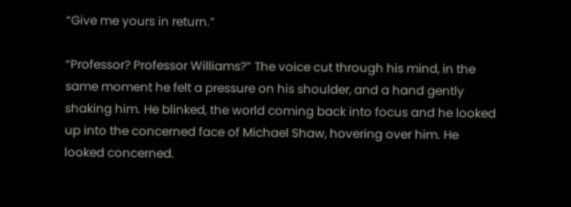“Give me yours in return.”

“Professor? Professor Williams?” The voice cut through his mind, in the same moment he felt a pressure on his shoulder, and a hand gently shaking him. He blinked, the world coming back into focus and he looked up into the concerned face of Michael Shaw, hovering over him. He looked concerned.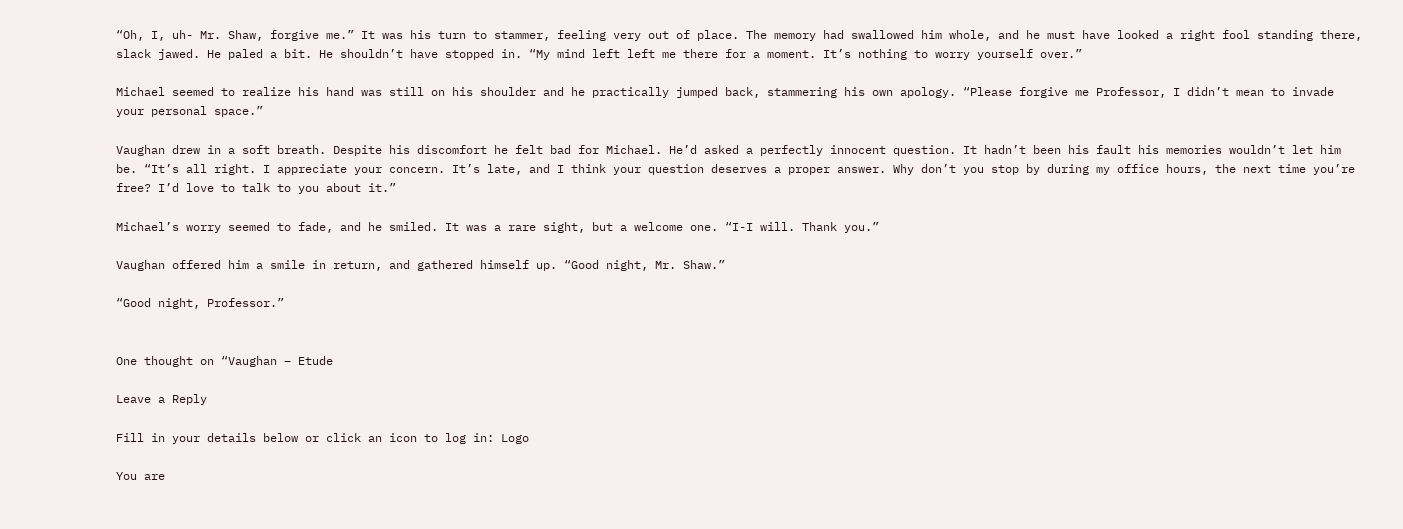“Oh, I, uh- Mr. Shaw, forgive me.” It was his turn to stammer, feeling very out of place. The memory had swallowed him whole, and he must have looked a right fool standing there, slack jawed. He paled a bit. He shouldn’t have stopped in. “My mind left left me there for a moment. It’s nothing to worry yourself over.”

Michael seemed to realize his hand was still on his shoulder and he practically jumped back, stammering his own apology. “Please forgive me Professor, I didn’t mean to invade your personal space.”

Vaughan drew in a soft breath. Despite his discomfort he felt bad for Michael. He’d asked a perfectly innocent question. It hadn’t been his fault his memories wouldn’t let him be. “It’s all right. I appreciate your concern. It’s late, and I think your question deserves a proper answer. Why don’t you stop by during my office hours, the next time you’re free? I’d love to talk to you about it.”

Michael’s worry seemed to fade, and he smiled. It was a rare sight, but a welcome one. “I-I will. Thank you.”

Vaughan offered him a smile in return, and gathered himself up. “Good night, Mr. Shaw.”

“Good night, Professor.”


One thought on “Vaughan – Etude

Leave a Reply

Fill in your details below or click an icon to log in: Logo

You are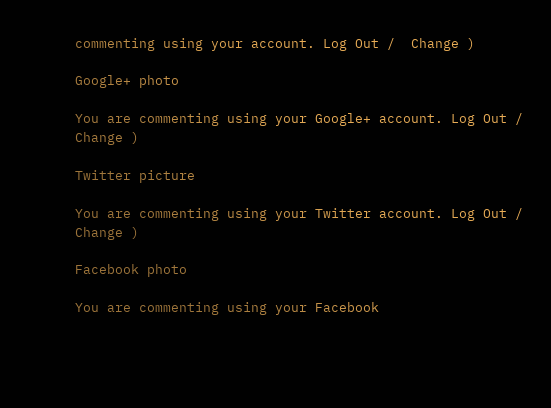commenting using your account. Log Out /  Change )

Google+ photo

You are commenting using your Google+ account. Log Out /  Change )

Twitter picture

You are commenting using your Twitter account. Log Out /  Change )

Facebook photo

You are commenting using your Facebook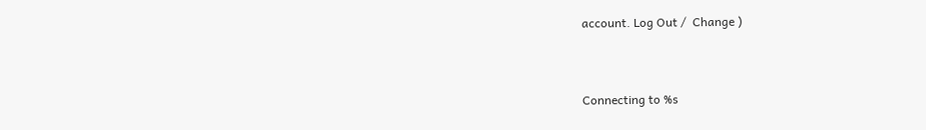account. Log Out /  Change )


Connecting to %s